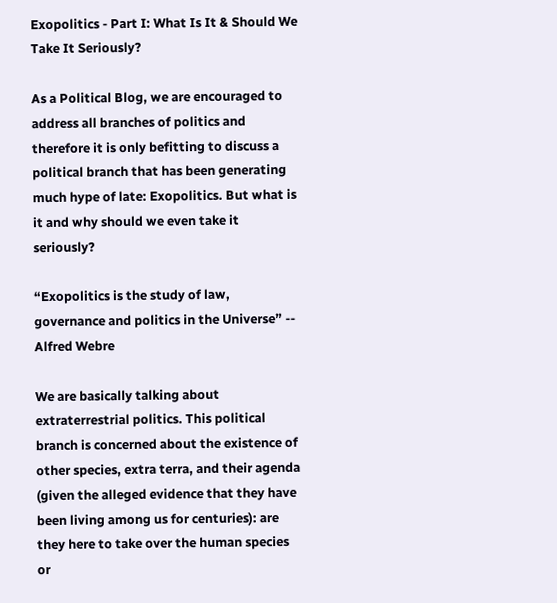Exopolitics - Part I: What Is It & Should We Take It Seriously?

As a Political Blog, we are encouraged to address all branches of politics and therefore it is only befitting to discuss a political branch that has been generating much hype of late: Exopolitics. But what is it and why should we even take it seriously?

“Exopolitics is the study of law, governance and politics in the Universe” -- Alfred Webre

We are basically talking about extraterrestrial politics. This political branch is concerned about the existence of other species, extra terra, and their agenda (given the alleged evidence that they have been living among us for centuries): are they here to take over the human species or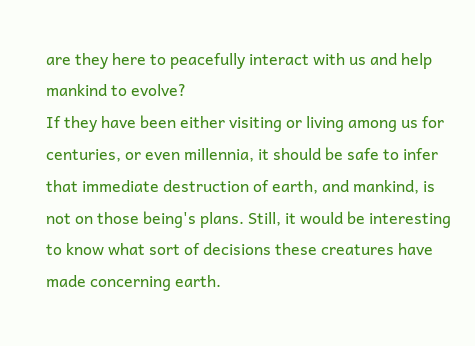are they here to peacefully interact with us and help mankind to evolve?
If they have been either visiting or living among us for centuries, or even millennia, it should be safe to infer that immediate destruction of earth, and mankind, is not on those being's plans. Still, it would be interesting to know what sort of decisions these creatures have made concerning earth.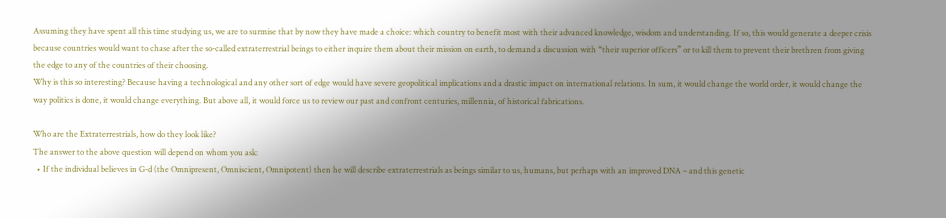Assuming they have spent all this time studying us, we are to surmise that by now they have made a choice: which country to benefit most with their advanced knowledge, wisdom and understanding. If so, this would generate a deeper crisis because countries would want to chase after the so-called extraterrestrial beings to either inquire them about their mission on earth, to demand a discussion with “their superior officers” or to kill them to prevent their brethren from giving the edge to any of the countries of their choosing.
Why is this so interesting? Because having a technological and any other sort of edge would have severe geopolitical implications and a drastic impact on international relations. In sum, it would change the world order, it would change the way politics is done, it would change everything. But above all, it would force us to review our past and confront centuries, millennia, of historical fabrications.

Who are the Extraterrestrials, how do they look like?
The answer to the above question will depend on whom you ask:
  • If the individual believes in G-d (the Omnipresent, Omniscient, Omnipotent) then he will describe extraterrestrials as beings similar to us, humans, but perhaps with an improved DNA – and this genetic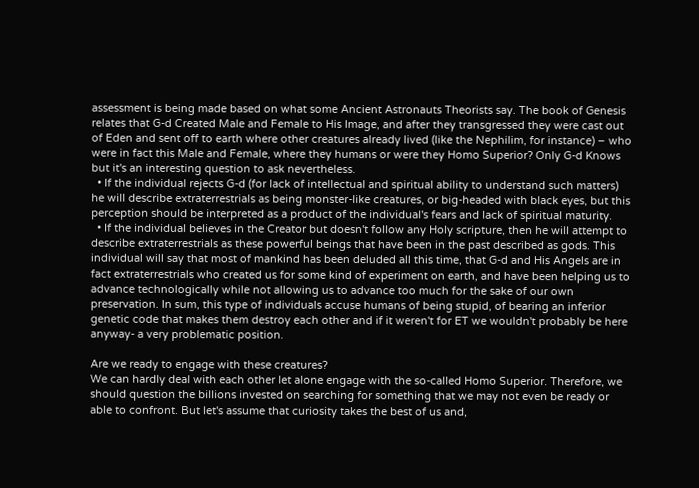assessment is being made based on what some Ancient Astronauts Theorists say. The book of Genesis relates that G-d Created Male and Female to His Image, and after they transgressed they were cast out of Eden and sent off to earth where other creatures already lived (like the Nephilim, for instance) – who were in fact this Male and Female, where they humans or were they Homo Superior? Only G-d Knows but it's an interesting question to ask nevertheless.
  • If the individual rejects G-d (for lack of intellectual and spiritual ability to understand such matters) he will describe extraterrestrials as being monster-like creatures, or big-headed with black eyes, but this perception should be interpreted as a product of the individual's fears and lack of spiritual maturity.
  • If the individual believes in the Creator but doesn't follow any Holy scripture, then he will attempt to describe extraterrestrials as these powerful beings that have been in the past described as gods. This individual will say that most of mankind has been deluded all this time, that G-d and His Angels are in fact extraterrestrials who created us for some kind of experiment on earth, and have been helping us to advance technologically while not allowing us to advance too much for the sake of our own preservation. In sum, this type of individuals accuse humans of being stupid, of bearing an inferior genetic code that makes them destroy each other and if it weren't for ET we wouldn't probably be here anyway- a very problematic position.

Are we ready to engage with these creatures?
We can hardly deal with each other let alone engage with the so-called Homo Superior. Therefore, we should question the billions invested on searching for something that we may not even be ready or able to confront. But let's assume that curiosity takes the best of us and,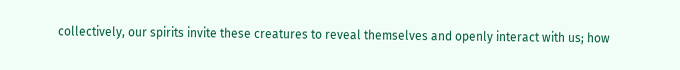collectively, our spirits invite these creatures to reveal themselves and openly interact with us; how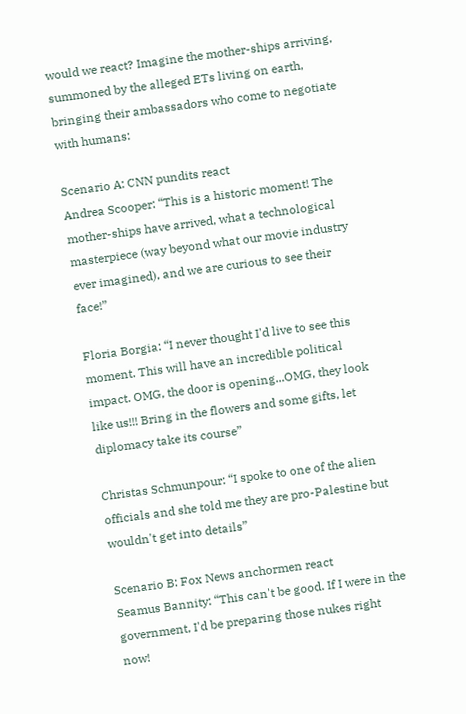would we react? Imagine the mother-ships arriving, summoned by the alleged ETs living on earth, bringing their ambassadors who come to negotiate with humans:

Scenario A: CNN pundits react
Andrea Scooper: “This is a historic moment! The mother-ships have arrived, what a technological masterpiece (way beyond what our movie industry ever imagined), and we are curious to see their face!”

Floria Borgia: “I never thought I'd live to see this moment. This will have an incredible political impact. OMG, the door is opening...OMG, they look like us!!! Bring in the flowers and some gifts, let diplomacy take its course”

Christas Schmunpour: “I spoke to one of the alien officials and she told me they are pro-Palestine but wouldn't get into details”

Scenario B: Fox News anchormen react
Seamus Bannity: “This can't be good. If I were in the government, I'd be preparing those nukes right now!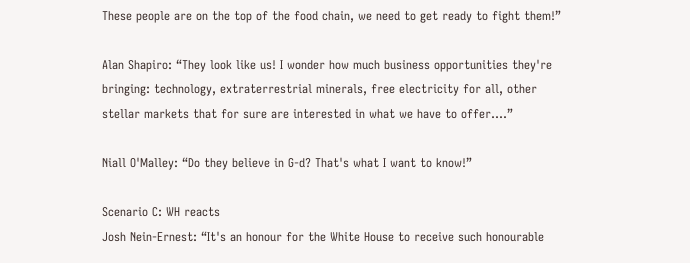These people are on the top of the food chain, we need to get ready to fight them!”

Alan Shapiro: “They look like us! I wonder how much business opportunities they're bringing: technology, extraterrestrial minerals, free electricity for all, other stellar markets that for sure are interested in what we have to offer....”

Niall O'Malley: “Do they believe in G-d? That's what I want to know!”

Scenario C: WH reacts
Josh Nein-Ernest: “It's an honour for the White House to receive such honourable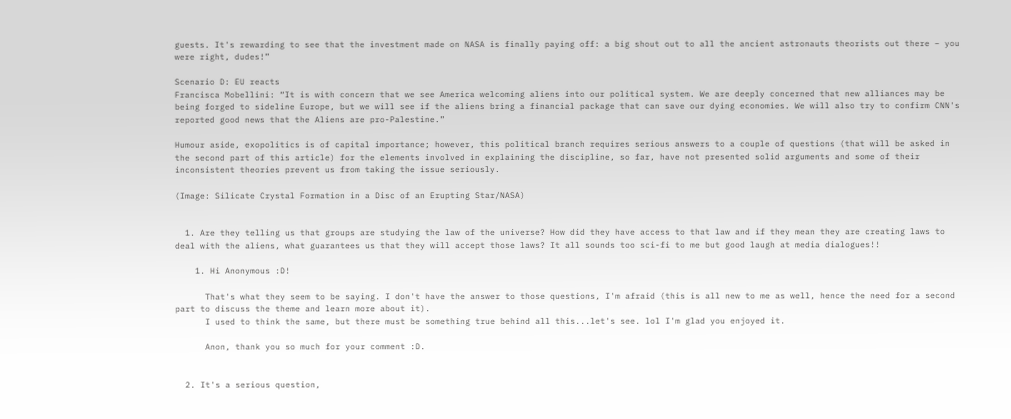guests. It's rewarding to see that the investment made on NASA is finally paying off: a big shout out to all the ancient astronauts theorists out there – you were right, dudes!”

Scenario D: EU reacts
Francisca Mobellini: “It is with concern that we see America welcoming aliens into our political system. We are deeply concerned that new alliances may be being forged to sideline Europe, but we will see if the aliens bring a financial package that can save our dying economies. We will also try to confirm CNN's reported good news that the Aliens are pro-Palestine.”

Humour aside, exopolitics is of capital importance; however, this political branch requires serious answers to a couple of questions (that will be asked in the second part of this article) for the elements involved in explaining the discipline, so far, have not presented solid arguments and some of their inconsistent theories prevent us from taking the issue seriously.

(Image: Silicate Crystal Formation in a Disc of an Erupting Star/NASA)


  1. Are they telling us that groups are studying the law of the universe? How did they have access to that law and if they mean they are creating laws to deal with the aliens, what guarantees us that they will accept those laws? It all sounds too sci-fi to me but good laugh at media dialogues!!

    1. Hi Anonymous :D!

      That's what they seem to be saying. I don't have the answer to those questions, I'm afraid (this is all new to me as well, hence the need for a second part to discuss the theme and learn more about it).
      I used to think the same, but there must be something true behind all this...let's see. lol I'm glad you enjoyed it.

      Anon, thank you so much for your comment :D.


  2. It's a serious question,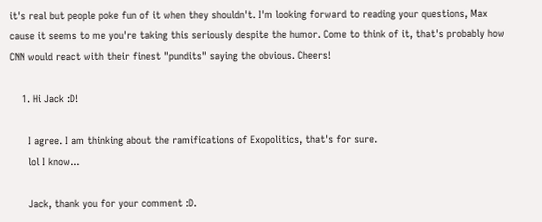it's real but people poke fun of it when they shouldn't. I'm looking forward to reading your questions, Max cause it seems to me you're taking this seriously despite the humor. Come to think of it, that's probably how CNN would react with their finest "pundits" saying the obvious. Cheers!

    1. Hi Jack :D!

      I agree. I am thinking about the ramifications of Exopolitics, that's for sure.
      lol I know...

      Jack, thank you for your comment :D.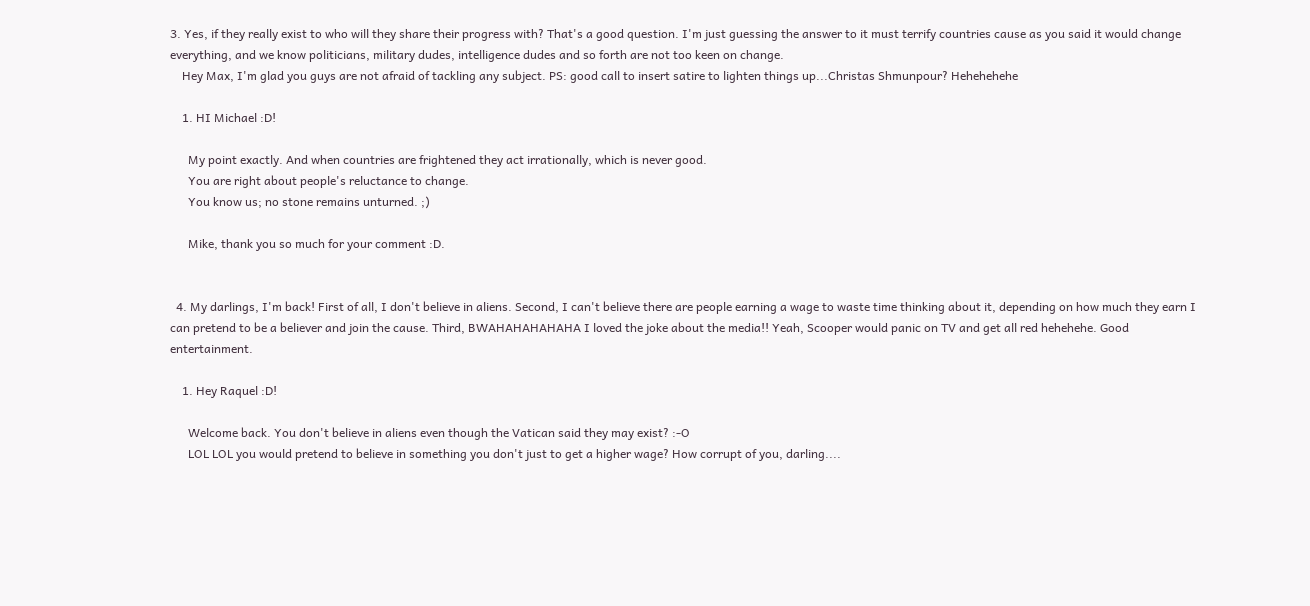3. Yes, if they really exist to who will they share their progress with? That's a good question. I'm just guessing the answer to it must terrify countries cause as you said it would change everything, and we know politicians, military dudes, intelligence dudes and so forth are not too keen on change.
    Hey Max, I'm glad you guys are not afraid of tackling any subject. PS: good call to insert satire to lighten things up...Christas Shmunpour? Hehehehehe

    1. HI Michael :D!

      My point exactly. And when countries are frightened they act irrationally, which is never good.
      You are right about people's reluctance to change.
      You know us; no stone remains unturned. ;)

      Mike, thank you so much for your comment :D.


  4. My darlings, I'm back! First of all, I don't believe in aliens. Second, I can't believe there are people earning a wage to waste time thinking about it, depending on how much they earn I can pretend to be a believer and join the cause. Third, BWAHAHAHAHAHA I loved the joke about the media!! Yeah, Scooper would panic on TV and get all red hehehehe. Good entertainment.

    1. Hey Raquel :D!

      Welcome back. You don't believe in aliens even though the Vatican said they may exist? :-O
      LOL LOL you would pretend to believe in something you don't just to get a higher wage? How corrupt of you, darling....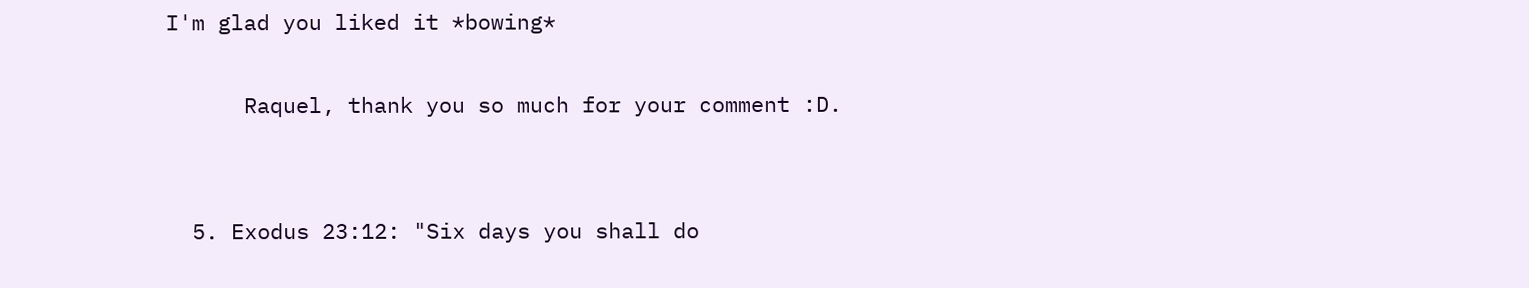I'm glad you liked it *bowing*

      Raquel, thank you so much for your comment :D.


  5. Exodus 23:12: "Six days you shall do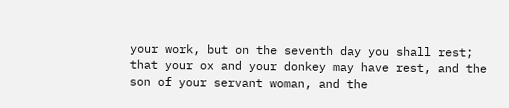your work, but on the seventh day you shall rest; that your ox and your donkey may have rest, and the son of your servant woman, and the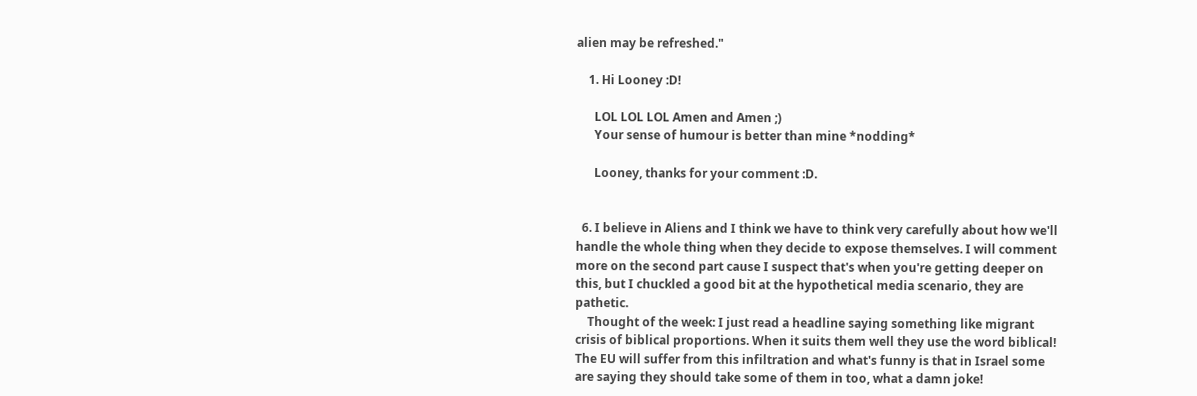alien may be refreshed."

    1. Hi Looney :D!

      LOL LOL LOL Amen and Amen ;)
      Your sense of humour is better than mine *nodding*

      Looney, thanks for your comment :D.


  6. I believe in Aliens and I think we have to think very carefully about how we'll handle the whole thing when they decide to expose themselves. I will comment more on the second part cause I suspect that's when you're getting deeper on this, but I chuckled a good bit at the hypothetical media scenario, they are pathetic.
    Thought of the week: I just read a headline saying something like migrant crisis of biblical proportions. When it suits them well they use the word biblical! The EU will suffer from this infiltration and what's funny is that in Israel some are saying they should take some of them in too, what a damn joke!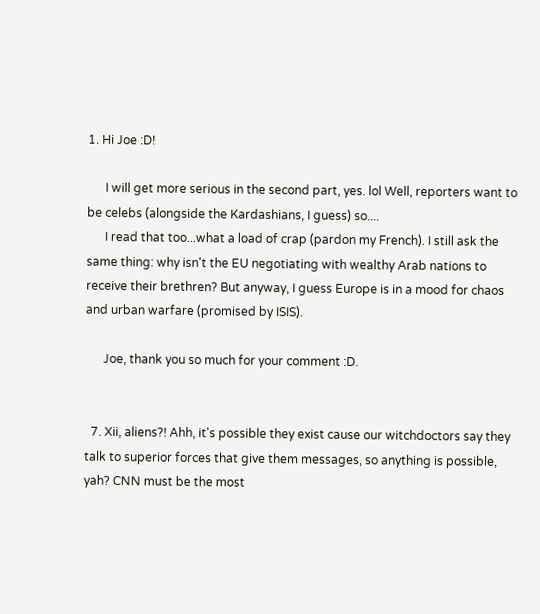1. Hi Joe :D!

      I will get more serious in the second part, yes. lol Well, reporters want to be celebs (alongside the Kardashians, I guess) so....
      I read that too...what a load of crap (pardon my French). I still ask the same thing: why isn't the EU negotiating with wealthy Arab nations to receive their brethren? But anyway, I guess Europe is in a mood for chaos and urban warfare (promised by ISIS).

      Joe, thank you so much for your comment :D.


  7. Xii, aliens?! Ahh, it's possible they exist cause our witchdoctors say they talk to superior forces that give them messages, so anything is possible, yah? CNN must be the most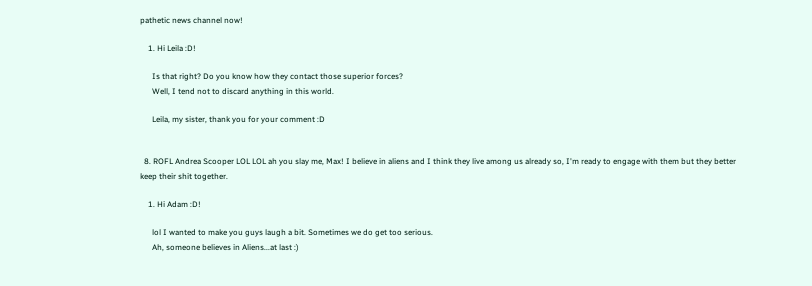pathetic news channel now!

    1. Hi Leila :D!

      Is that right? Do you know how they contact those superior forces?
      Well, I tend not to discard anything in this world.

      Leila, my sister, thank you for your comment :D


  8. ROFL Andrea Scooper LOL LOL ah you slay me, Max! I believe in aliens and I think they live among us already so, I'm ready to engage with them but they better keep their shit together.

    1. Hi Adam :D!

      lol I wanted to make you guys laugh a bit. Sometimes we do get too serious.
      Ah, someone believes in Aliens...at last :)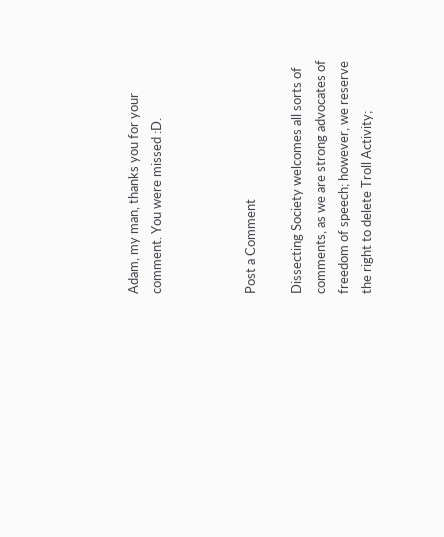Adam, my man, thanks you for your comment. You were missed :D.



Post a Comment

Dissecting Society welcomes all sorts of comments, as we are strong advocates of freedom of speech; however, we reserve the right to delete Troll Activity;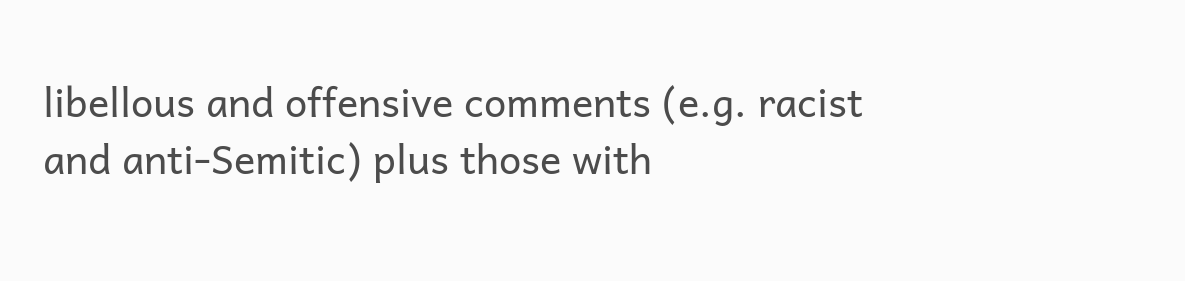libellous and offensive comments (e.g. racist and anti-Semitic) plus those with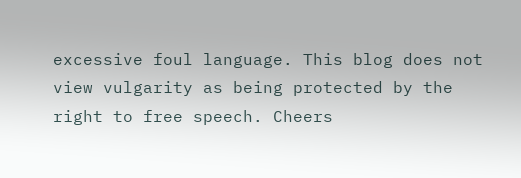excessive foul language. This blog does not view vulgarity as being protected by the right to free speech. Cheers